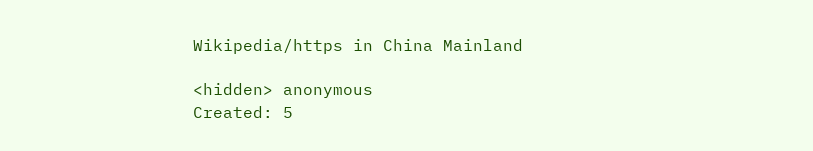Wikipedia/https in China Mainland

<hidden> anonymous
Created: 5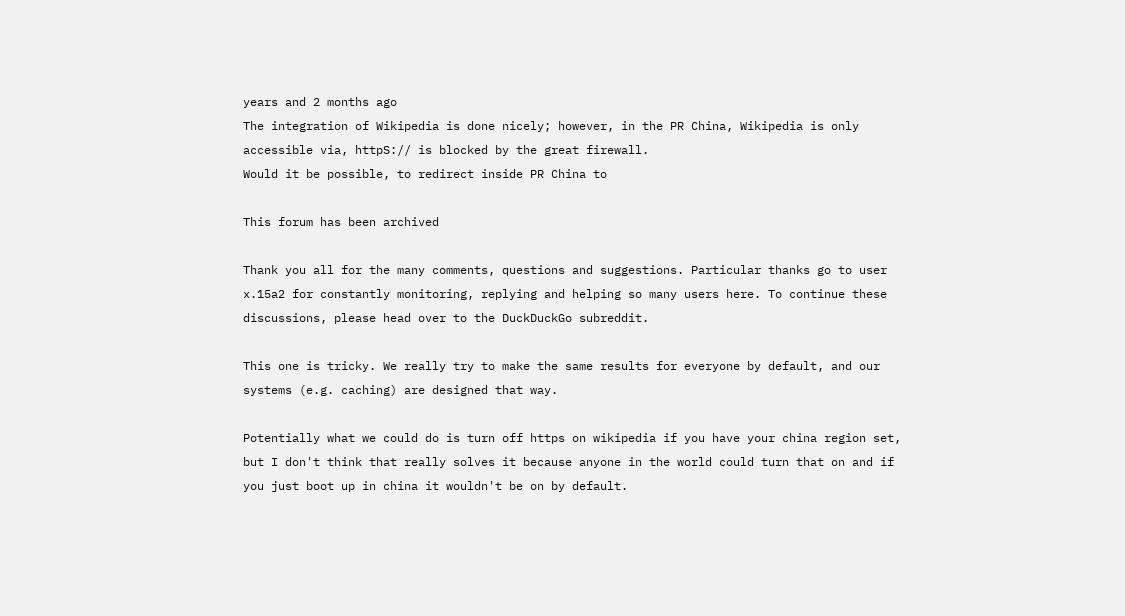years and 2 months ago
The integration of Wikipedia is done nicely; however, in the PR China, Wikipedia is only accessible via, httpS:// is blocked by the great firewall.
Would it be possible, to redirect inside PR China to

This forum has been archived

Thank you all for the many comments, questions and suggestions. Particular thanks go to user x.15a2 for constantly monitoring, replying and helping so many users here. To continue these discussions, please head over to the DuckDuckGo subreddit.

This one is tricky. We really try to make the same results for everyone by default, and our systems (e.g. caching) are designed that way.

Potentially what we could do is turn off https on wikipedia if you have your china region set, but I don't think that really solves it because anyone in the world could turn that on and if you just boot up in china it wouldn't be on by default.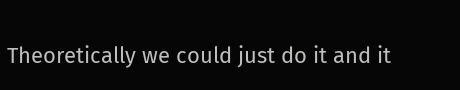Theoretically we could just do it and it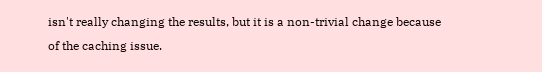isn't really changing the results, but it is a non-trivial change because of the caching issue.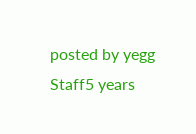posted by yegg Staff5 years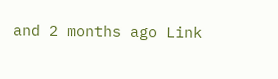and 2 months ago Link